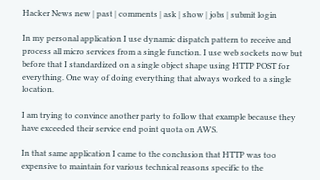Hacker News new | past | comments | ask | show | jobs | submit login

In my personal application I use dynamic dispatch pattern to receive and process all micro services from a single function. I use web sockets now but before that I standardized on a single object shape using HTTP POST for everything. One way of doing everything that always worked to a single location.

I am trying to convince another party to follow that example because they have exceeded their service end point quota on AWS.

In that same application I came to the conclusion that HTTP was too expensive to maintain for various technical reasons specific to the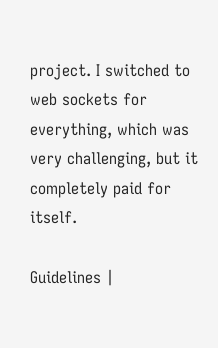project. I switched to web sockets for everything, which was very challenging, but it completely paid for itself.

Guidelines |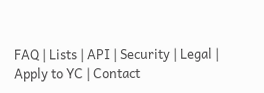FAQ | Lists | API | Security | Legal | Apply to YC | Contact